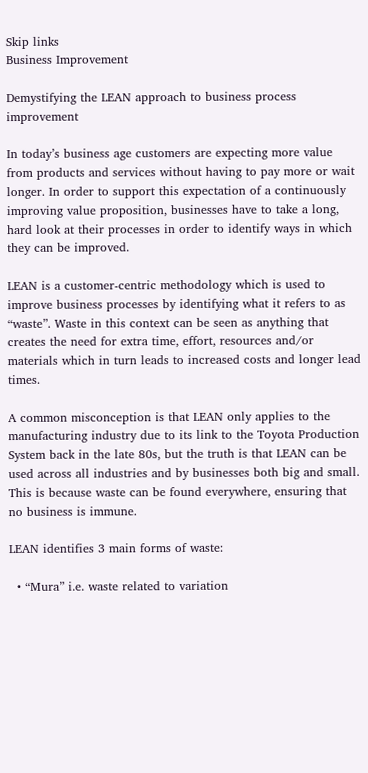Skip links
Business Improvement

Demystifying the LEAN approach to business process improvement

In today’s business age customers are expecting more value from products and services without having to pay more or wait longer. In order to support this expectation of a continuously improving value proposition, businesses have to take a long, hard look at their processes in order to identify ways in which they can be improved.

LEAN is a customer-centric methodology which is used to improve business processes by identifying what it refers to as “waste”. Waste in this context can be seen as anything that creates the need for extra time, effort, resources and/or materials which in turn leads to increased costs and longer lead times.

A common misconception is that LEAN only applies to the manufacturing industry due to its link to the Toyota Production System back in the late 80s, but the truth is that LEAN can be used across all industries and by businesses both big and small. This is because waste can be found everywhere, ensuring that no business is immune.

LEAN identifies 3 main forms of waste:

  • “Mura” i.e. waste related to variation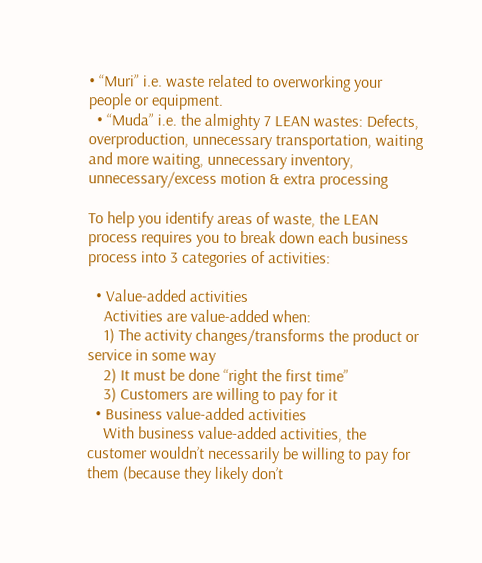• “Muri” i.e. waste related to overworking your people or equipment.
  • “Muda” i.e. the almighty 7 LEAN wastes: Defects, overproduction, unnecessary transportation, waiting and more waiting, unnecessary inventory, unnecessary/excess motion & extra processing

To help you identify areas of waste, the LEAN process requires you to break down each business process into 3 categories of activities:

  • Value-added activities
    Activities are value-added when:
    1) The activity changes/transforms the product or service in some way
    2) It must be done “right the first time”
    3) Customers are willing to pay for it
  • Business value-added activities
    With business value-added activities, the customer wouldn’t necessarily be willing to pay for them (because they likely don’t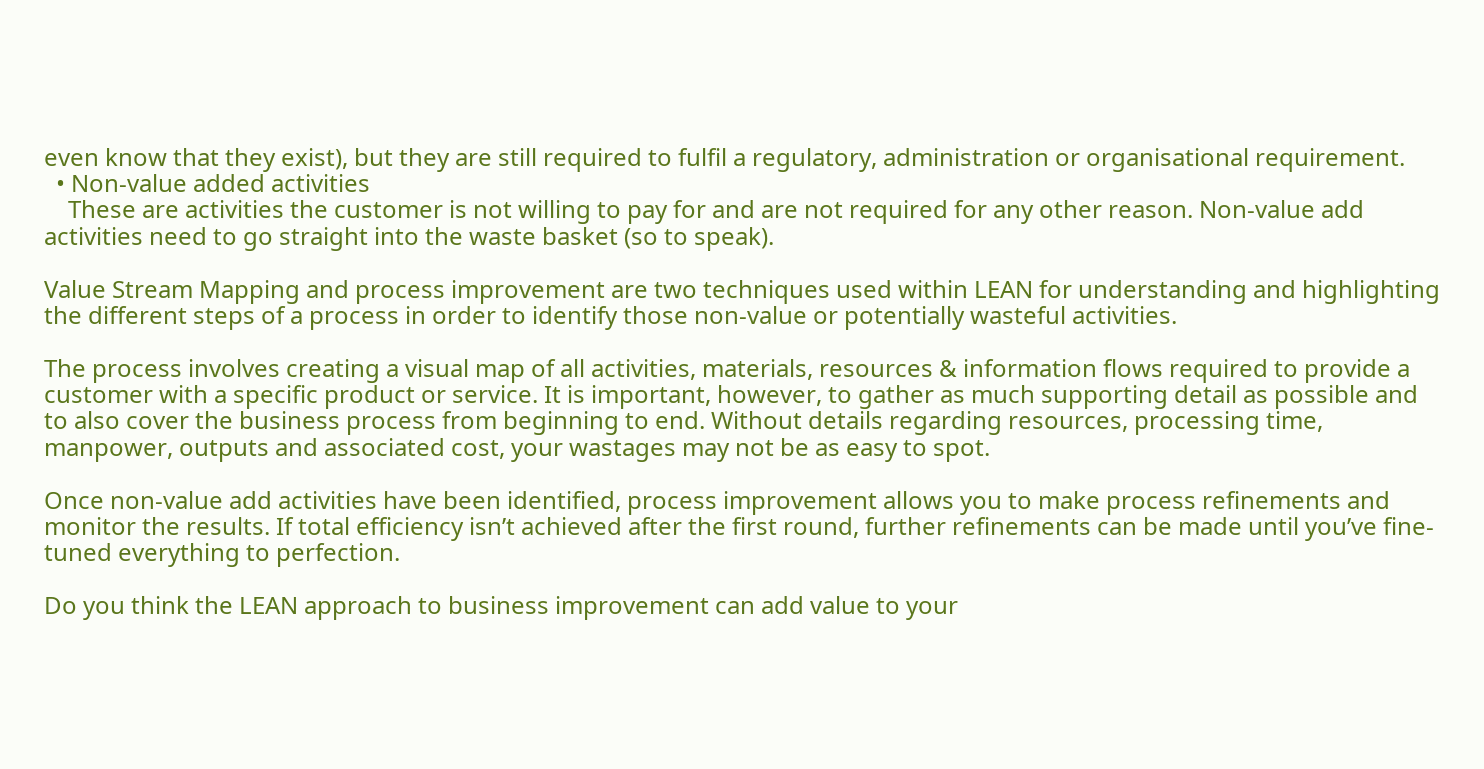even know that they exist), but they are still required to fulfil a regulatory, administration or organisational requirement.
  • Non-value added activities
    These are activities the customer is not willing to pay for and are not required for any other reason. Non-value add activities need to go straight into the waste basket (so to speak).

Value Stream Mapping and process improvement are two techniques used within LEAN for understanding and highlighting the different steps of a process in order to identify those non-value or potentially wasteful activities.

The process involves creating a visual map of all activities, materials, resources & information flows required to provide a customer with a specific product or service. It is important, however, to gather as much supporting detail as possible and to also cover the business process from beginning to end. Without details regarding resources, processing time, manpower, outputs and associated cost, your wastages may not be as easy to spot.

Once non-value add activities have been identified, process improvement allows you to make process refinements and monitor the results. If total efficiency isn’t achieved after the first round, further refinements can be made until you’ve fine-tuned everything to perfection.

Do you think the LEAN approach to business improvement can add value to your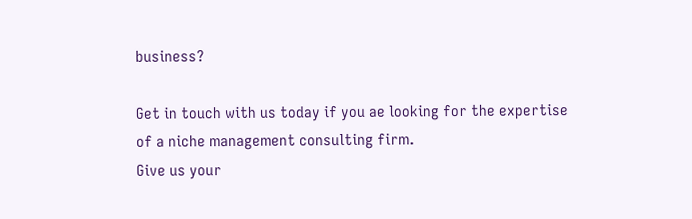business?

Get in touch with us today if you ae looking for the expertise of a niche management consulting firm.
Give us your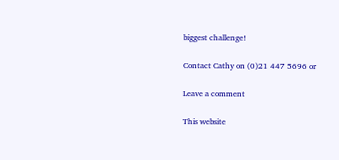biggest challenge!

Contact Cathy on (0)21 447 5696 or

Leave a comment

This website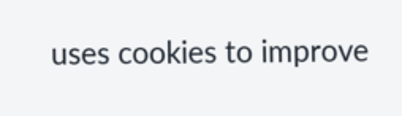uses cookies to improve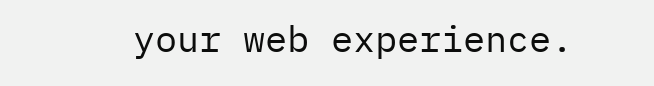your web experience.